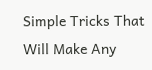Simple Tricks That Will Make Any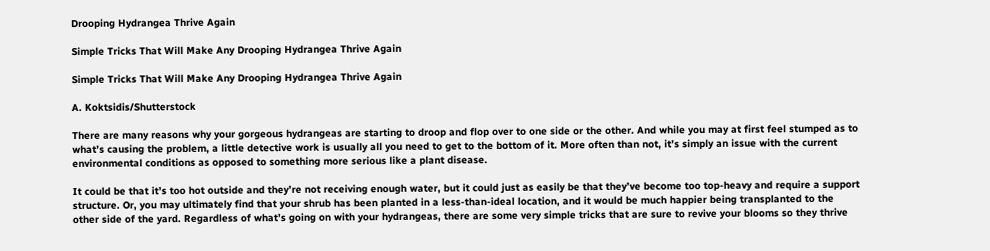Drooping Hydrangea Thrive Again

Simple Tricks That Will Make Any Drooping Hydrangea Thrive Again

Simple Tricks That Will Make Any Drooping Hydrangea Thrive Again

A. Koktsidis/Shutterstock

There are many reasons why your gorgeous hydrangeas are starting to droop and flop over to one side or the other. And while you may at first feel stumped as to what’s causing the problem, a little detective work is usually all you need to get to the bottom of it. More often than not, it’s simply an issue with the current environmental conditions as opposed to something more serious like a plant disease.

It could be that it’s too hot outside and they’re not receiving enough water, but it could just as easily be that they’ve become too top-heavy and require a support structure. Or, you may ultimately find that your shrub has been planted in a less-than-ideal location, and it would be much happier being transplanted to the other side of the yard. Regardless of what’s going on with your hydrangeas, there are some very simple tricks that are sure to revive your blooms so they thrive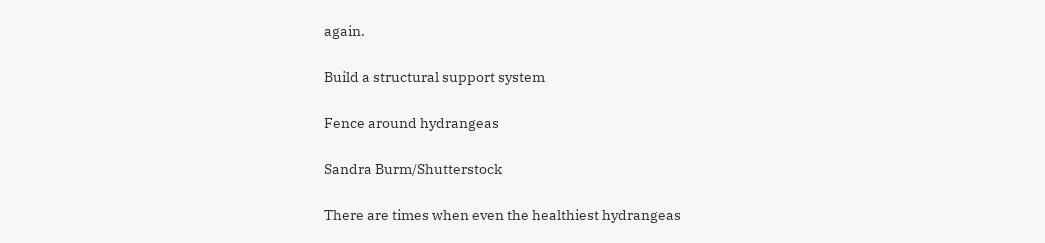again.

Build a structural support system

Fence around hydrangeas

Sandra Burm/Shutterstock

There are times when even the healthiest hydrangeas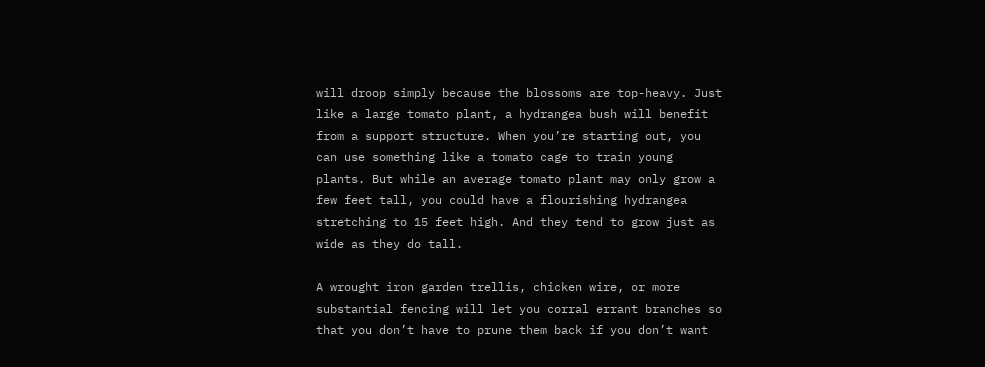will droop simply because the blossoms are top-heavy. Just like a large tomato plant, a hydrangea bush will benefit from a support structure. When you’re starting out, you can use something like a tomato cage to train young plants. But while an average tomato plant may only grow a few feet tall, you could have a flourishing hydrangea stretching to 15 feet high. And they tend to grow just as wide as they do tall.

A wrought iron garden trellis, chicken wire, or more substantial fencing will let you corral errant branches so that you don’t have to prune them back if you don’t want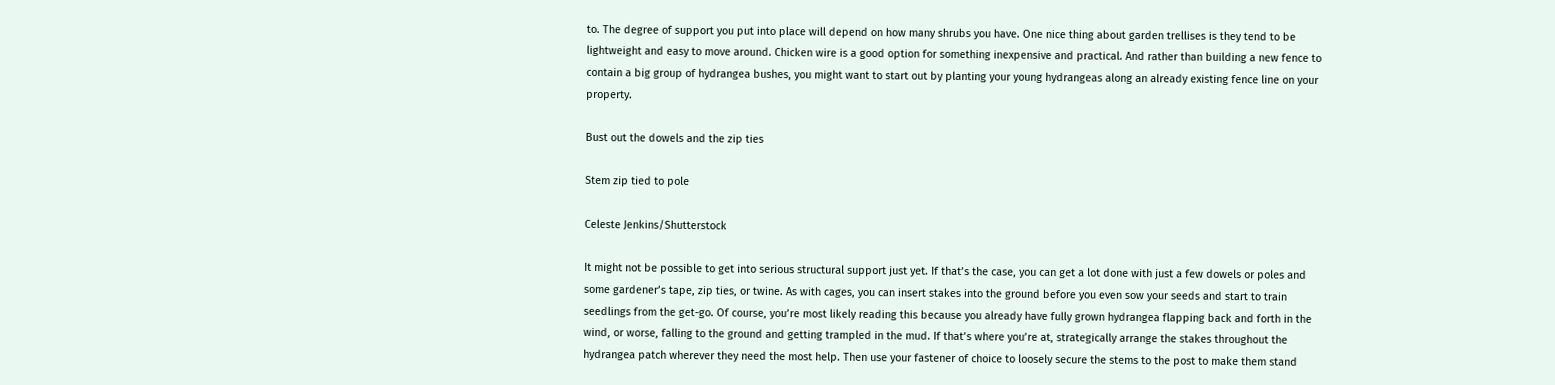to. The degree of support you put into place will depend on how many shrubs you have. One nice thing about garden trellises is they tend to be lightweight and easy to move around. Chicken wire is a good option for something inexpensive and practical. And rather than building a new fence to contain a big group of hydrangea bushes, you might want to start out by planting your young hydrangeas along an already existing fence line on your property.

Bust out the dowels and the zip ties

Stem zip tied to pole

Celeste Jenkins/Shutterstock

It might not be possible to get into serious structural support just yet. If that’s the case, you can get a lot done with just a few dowels or poles and some gardener’s tape, zip ties, or twine. As with cages, you can insert stakes into the ground before you even sow your seeds and start to train seedlings from the get-go. Of course, you’re most likely reading this because you already have fully grown hydrangea flapping back and forth in the wind, or worse, falling to the ground and getting trampled in the mud. If that’s where you’re at, strategically arrange the stakes throughout the hydrangea patch wherever they need the most help. Then use your fastener of choice to loosely secure the stems to the post to make them stand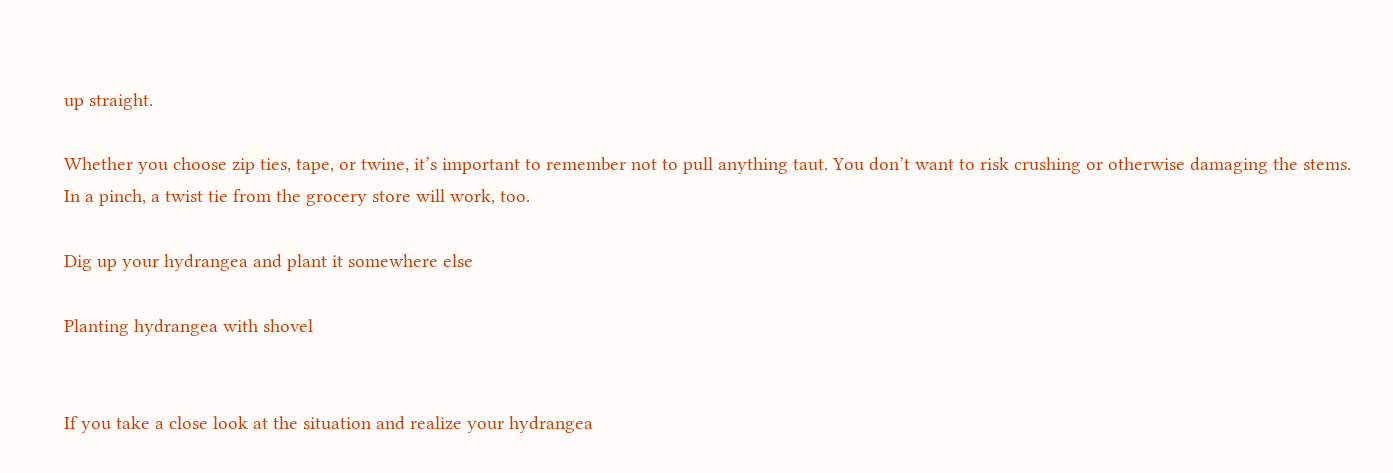up straight.

Whether you choose zip ties, tape, or twine, it’s important to remember not to pull anything taut. You don’t want to risk crushing or otherwise damaging the stems. In a pinch, a twist tie from the grocery store will work, too.

Dig up your hydrangea and plant it somewhere else

Planting hydrangea with shovel


If you take a close look at the situation and realize your hydrangea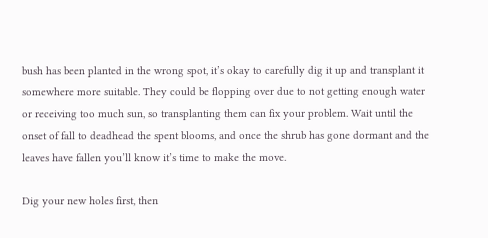bush has been planted in the wrong spot, it’s okay to carefully dig it up and transplant it somewhere more suitable. They could be flopping over due to not getting enough water or receiving too much sun, so transplanting them can fix your problem. Wait until the onset of fall to deadhead the spent blooms, and once the shrub has gone dormant and the leaves have fallen you’ll know it’s time to make the move.

Dig your new holes first, then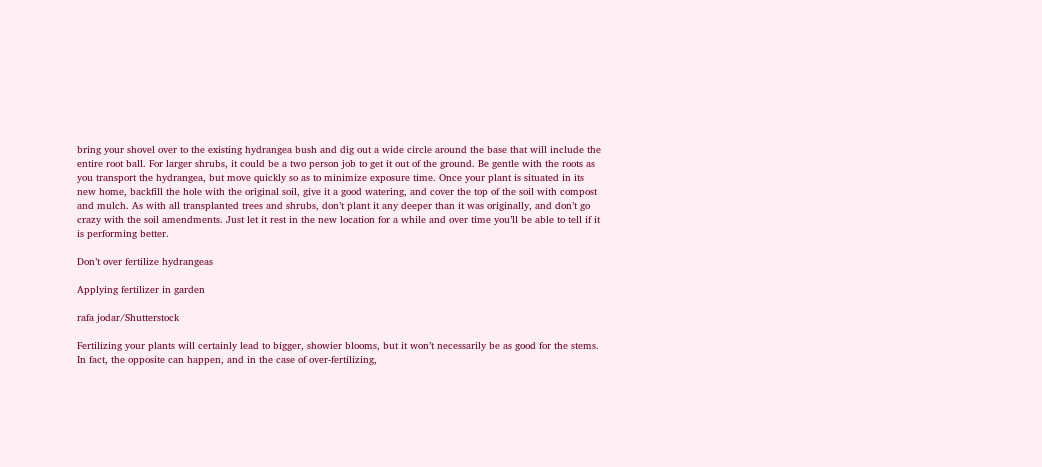bring your shovel over to the existing hydrangea bush and dig out a wide circle around the base that will include the entire root ball. For larger shrubs, it could be a two person job to get it out of the ground. Be gentle with the roots as you transport the hydrangea, but move quickly so as to minimize exposure time. Once your plant is situated in its new home, backfill the hole with the original soil, give it a good watering, and cover the top of the soil with compost and mulch. As with all transplanted trees and shrubs, don’t plant it any deeper than it was originally, and don’t go crazy with the soil amendments. Just let it rest in the new location for a while and over time you’ll be able to tell if it is performing better.

Don’t over fertilize hydrangeas

Applying fertilizer in garden

rafa jodar/Shutterstock

Fertilizing your plants will certainly lead to bigger, showier blooms, but it won’t necessarily be as good for the stems. In fact, the opposite can happen, and in the case of over-fertilizing,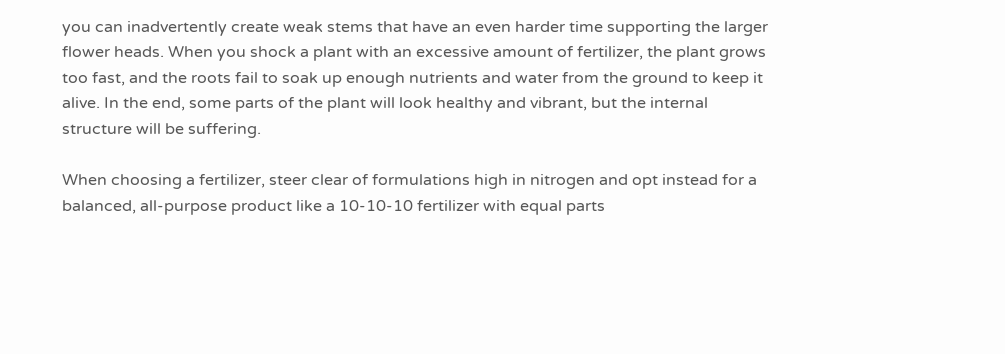you can inadvertently create weak stems that have an even harder time supporting the larger flower heads. When you shock a plant with an excessive amount of fertilizer, the plant grows too fast, and the roots fail to soak up enough nutrients and water from the ground to keep it alive. In the end, some parts of the plant will look healthy and vibrant, but the internal structure will be suffering.

When choosing a fertilizer, steer clear of formulations high in nitrogen and opt instead for a balanced, all-purpose product like a 10-10-10 fertilizer with equal parts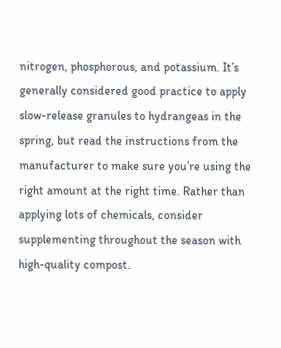nitrogen, phosphorous, and potassium. It’s generally considered good practice to apply slow-release granules to hydrangeas in the spring, but read the instructions from the manufacturer to make sure you’re using the right amount at the right time. Rather than applying lots of chemicals, consider supplementing throughout the season with high-quality compost.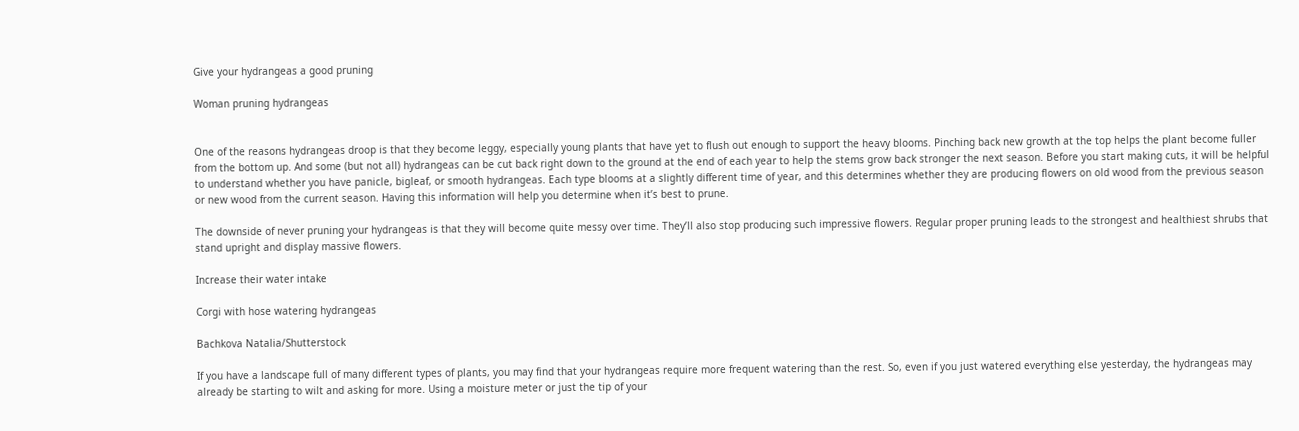Give your hydrangeas a good pruning

Woman pruning hydrangeas


One of the reasons hydrangeas droop is that they become leggy, especially young plants that have yet to flush out enough to support the heavy blooms. Pinching back new growth at the top helps the plant become fuller from the bottom up. And some (but not all) hydrangeas can be cut back right down to the ground at the end of each year to help the stems grow back stronger the next season. Before you start making cuts, it will be helpful to understand whether you have panicle, bigleaf, or smooth hydrangeas. Each type blooms at a slightly different time of year, and this determines whether they are producing flowers on old wood from the previous season or new wood from the current season. Having this information will help you determine when it’s best to prune.

The downside of never pruning your hydrangeas is that they will become quite messy over time. They’ll also stop producing such impressive flowers. Regular proper pruning leads to the strongest and healthiest shrubs that stand upright and display massive flowers.

Increase their water intake

Corgi with hose watering hydrangeas

Bachkova Natalia/Shutterstock

If you have a landscape full of many different types of plants, you may find that your hydrangeas require more frequent watering than the rest. So, even if you just watered everything else yesterday, the hydrangeas may already be starting to wilt and asking for more. Using a moisture meter or just the tip of your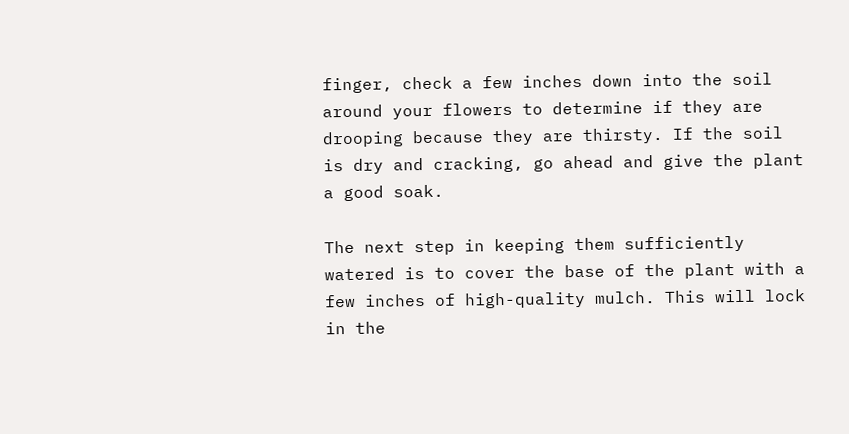finger, check a few inches down into the soil around your flowers to determine if they are drooping because they are thirsty. If the soil is dry and cracking, go ahead and give the plant a good soak.

The next step in keeping them sufficiently watered is to cover the base of the plant with a few inches of high-quality mulch. This will lock in the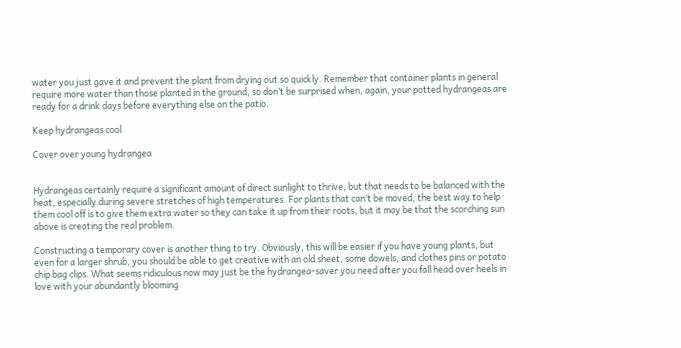water you just gave it and prevent the plant from drying out so quickly. Remember that container plants in general require more water than those planted in the ground, so don’t be surprised when, again, your potted hydrangeas are ready for a drink days before everything else on the patio.

Keep hydrangeas cool

Cover over young hydrangea


Hydrangeas certainly require a significant amount of direct sunlight to thrive, but that needs to be balanced with the heat, especially during severe stretches of high temperatures. For plants that can’t be moved, the best way to help them cool off is to give them extra water so they can take it up from their roots, but it may be that the scorching sun above is creating the real problem.

Constructing a temporary cover is another thing to try. Obviously, this will be easier if you have young plants, but even for a larger shrub, you should be able to get creative with an old sheet, some dowels, and clothes pins or potato chip bag clips. What seems ridiculous now may just be the hydrangea-saver you need after you fall head over heels in love with your abundantly blooming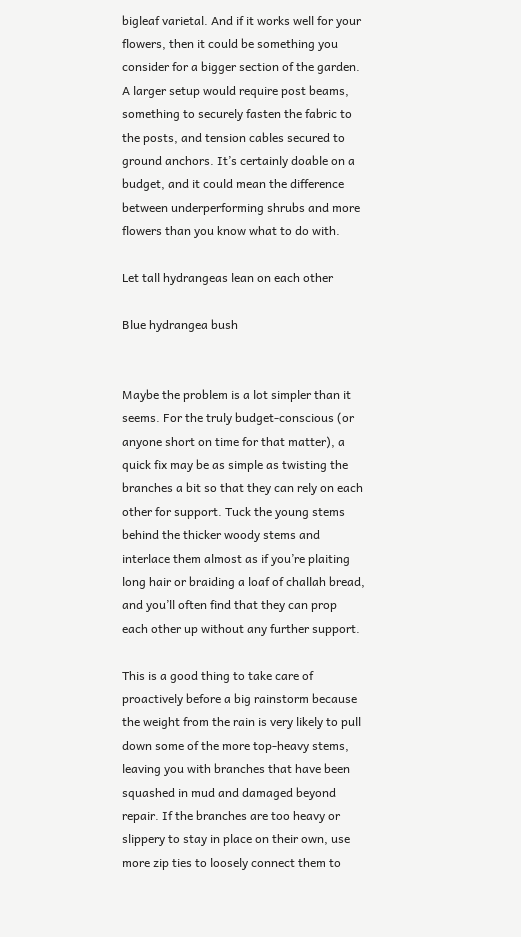bigleaf varietal. And if it works well for your flowers, then it could be something you consider for a bigger section of the garden. A larger setup would require post beams, something to securely fasten the fabric to the posts, and tension cables secured to ground anchors. It’s certainly doable on a budget, and it could mean the difference between underperforming shrubs and more flowers than you know what to do with.

Let tall hydrangeas lean on each other

Blue hydrangea bush


Maybe the problem is a lot simpler than it seems. For the truly budget-conscious (or anyone short on time for that matter), a quick fix may be as simple as twisting the branches a bit so that they can rely on each other for support. Tuck the young stems behind the thicker woody stems and interlace them almost as if you’re plaiting long hair or braiding a loaf of challah bread, and you’ll often find that they can prop each other up without any further support.

This is a good thing to take care of proactively before a big rainstorm because the weight from the rain is very likely to pull down some of the more top-heavy stems, leaving you with branches that have been squashed in mud and damaged beyond repair. If the branches are too heavy or slippery to stay in place on their own, use more zip ties to loosely connect them to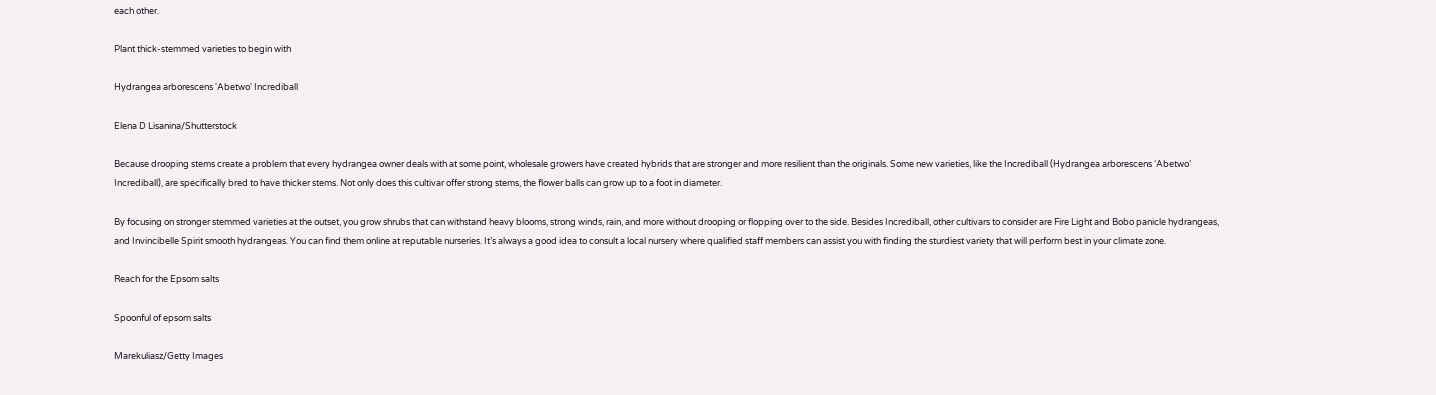each other.

Plant thick-stemmed varieties to begin with

Hydrangea arborescens 'Abetwo' Incrediball

Elena D Lisanina/Shutterstock

Because drooping stems create a problem that every hydrangea owner deals with at some point, wholesale growers have created hybrids that are stronger and more resilient than the originals. Some new varieties, like the Incrediball (Hydrangea arborescens ‘Abetwo’ Incrediball), are specifically bred to have thicker stems. Not only does this cultivar offer strong stems, the flower balls can grow up to a foot in diameter.

By focusing on stronger stemmed varieties at the outset, you grow shrubs that can withstand heavy blooms, strong winds, rain, and more without drooping or flopping over to the side. Besides Incrediball, other cultivars to consider are Fire Light and Bobo panicle hydrangeas, and Invincibelle Spirit smooth hydrangeas. You can find them online at reputable nurseries. It’s always a good idea to consult a local nursery where qualified staff members can assist you with finding the sturdiest variety that will perform best in your climate zone.

Reach for the Epsom salts

Spoonful of epsom salts

Marekuliasz/Getty Images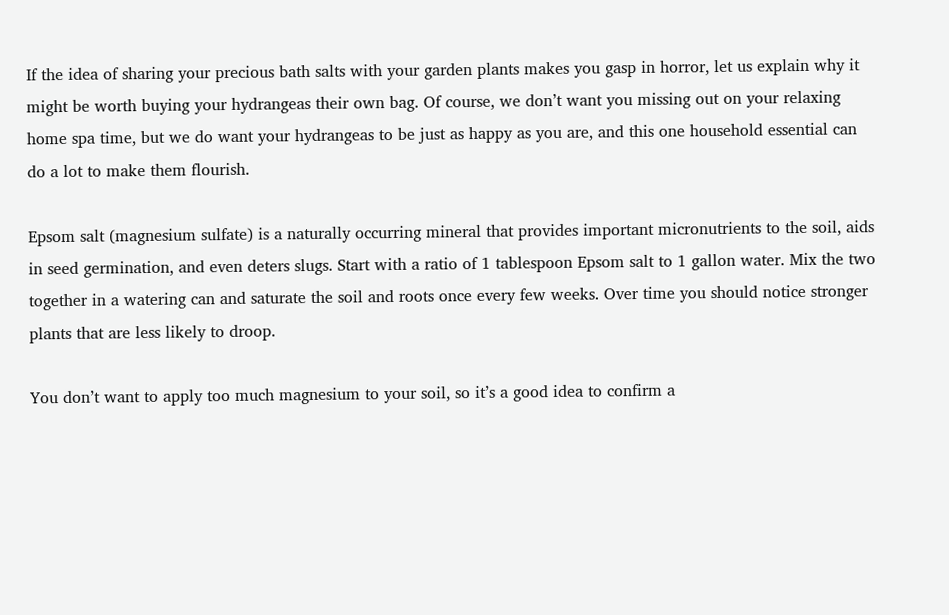If the idea of sharing your precious bath salts with your garden plants makes you gasp in horror, let us explain why it might be worth buying your hydrangeas their own bag. Of course, we don’t want you missing out on your relaxing home spa time, but we do want your hydrangeas to be just as happy as you are, and this one household essential can do a lot to make them flourish.

Epsom salt (magnesium sulfate) is a naturally occurring mineral that provides important micronutrients to the soil, aids in seed germination, and even deters slugs. Start with a ratio of 1 tablespoon Epsom salt to 1 gallon water. Mix the two together in a watering can and saturate the soil and roots once every few weeks. Over time you should notice stronger plants that are less likely to droop.

You don’t want to apply too much magnesium to your soil, so it’s a good idea to confirm a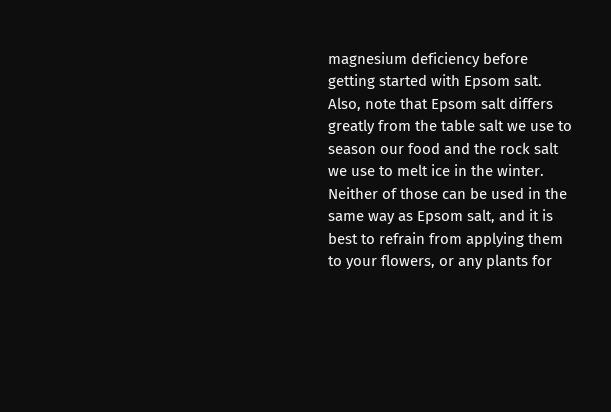magnesium deficiency before getting started with Epsom salt. Also, note that Epsom salt differs greatly from the table salt we use to season our food and the rock salt we use to melt ice in the winter. Neither of those can be used in the same way as Epsom salt, and it is best to refrain from applying them to your flowers, or any plants for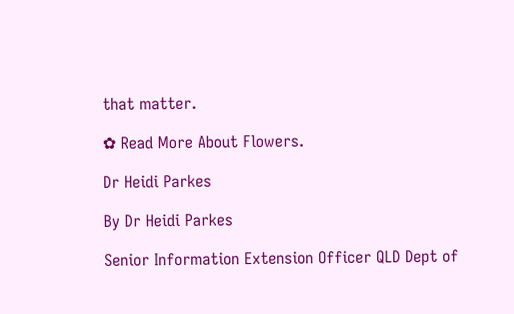that matter.

✿ Read More About Flowers.

Dr Heidi Parkes

By Dr Heidi Parkes

Senior Information Extension Officer QLD Dept of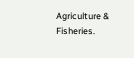Agriculture & Fisheries.